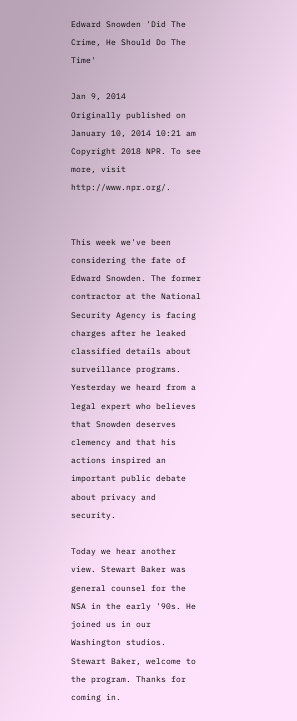Edward Snowden 'Did The Crime, He Should Do The Time'

Jan 9, 2014
Originally published on January 10, 2014 10:21 am
Copyright 2018 NPR. To see more, visit http://www.npr.org/.


This week we've been considering the fate of Edward Snowden. The former contractor at the National Security Agency is facing charges after he leaked classified details about surveillance programs. Yesterday we heard from a legal expert who believes that Snowden deserves clemency and that his actions inspired an important public debate about privacy and security.

Today we hear another view. Stewart Baker was general counsel for the NSA in the early '90s. He joined us in our Washington studios. Stewart Baker, welcome to the program. Thanks for coming in.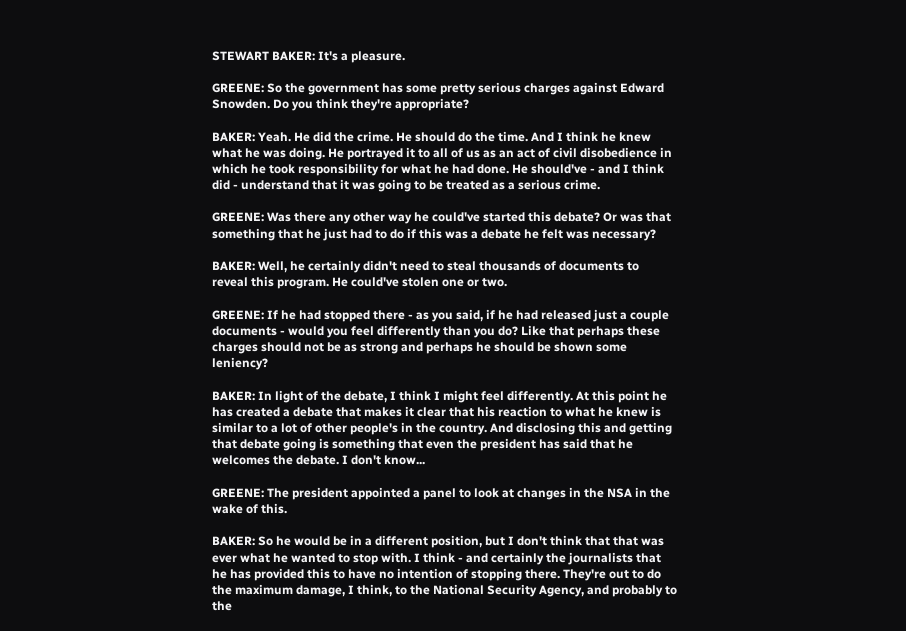STEWART BAKER: It's a pleasure.

GREENE: So the government has some pretty serious charges against Edward Snowden. Do you think they're appropriate?

BAKER: Yeah. He did the crime. He should do the time. And I think he knew what he was doing. He portrayed it to all of us as an act of civil disobedience in which he took responsibility for what he had done. He should've - and I think did - understand that it was going to be treated as a serious crime.

GREENE: Was there any other way he could've started this debate? Or was that something that he just had to do if this was a debate he felt was necessary?

BAKER: Well, he certainly didn't need to steal thousands of documents to reveal this program. He could've stolen one or two.

GREENE: If he had stopped there - as you said, if he had released just a couple documents - would you feel differently than you do? Like that perhaps these charges should not be as strong and perhaps he should be shown some leniency?

BAKER: In light of the debate, I think I might feel differently. At this point he has created a debate that makes it clear that his reaction to what he knew is similar to a lot of other people's in the country. And disclosing this and getting that debate going is something that even the president has said that he welcomes the debate. I don't know...

GREENE: The president appointed a panel to look at changes in the NSA in the wake of this.

BAKER: So he would be in a different position, but I don't think that that was ever what he wanted to stop with. I think - and certainly the journalists that he has provided this to have no intention of stopping there. They're out to do the maximum damage, I think, to the National Security Agency, and probably to the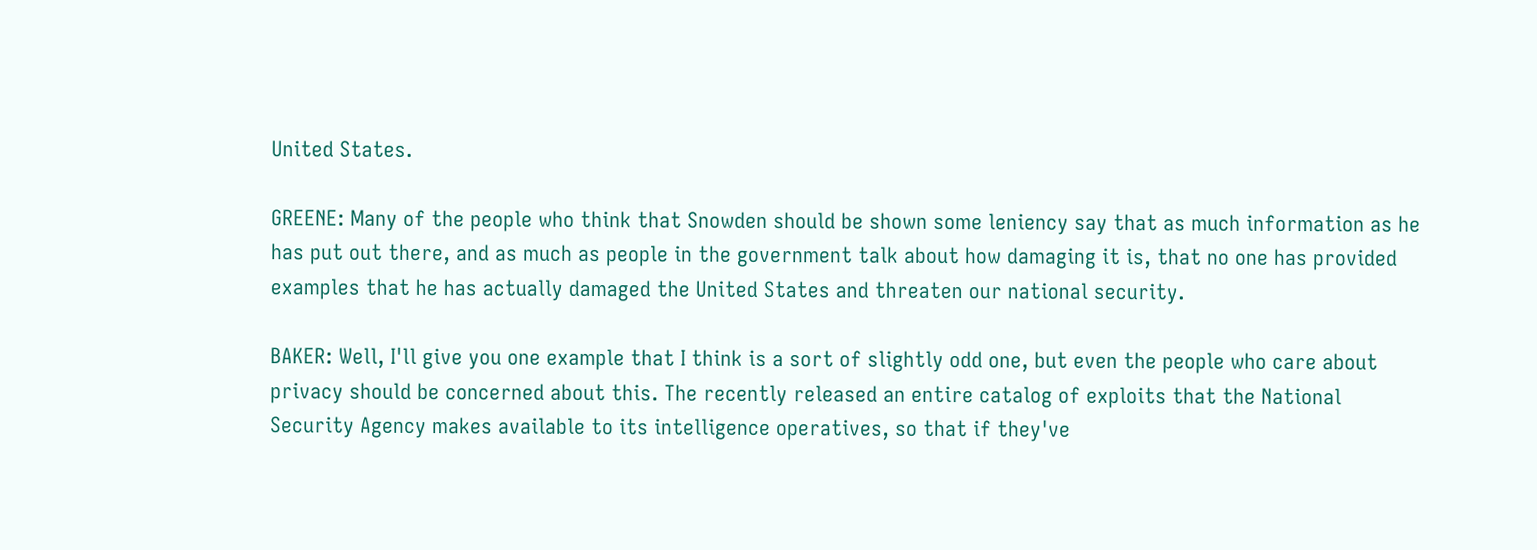United States.

GREENE: Many of the people who think that Snowden should be shown some leniency say that as much information as he has put out there, and as much as people in the government talk about how damaging it is, that no one has provided examples that he has actually damaged the United States and threaten our national security.

BAKER: Well, I'll give you one example that I think is a sort of slightly odd one, but even the people who care about privacy should be concerned about this. The recently released an entire catalog of exploits that the National Security Agency makes available to its intelligence operatives, so that if they've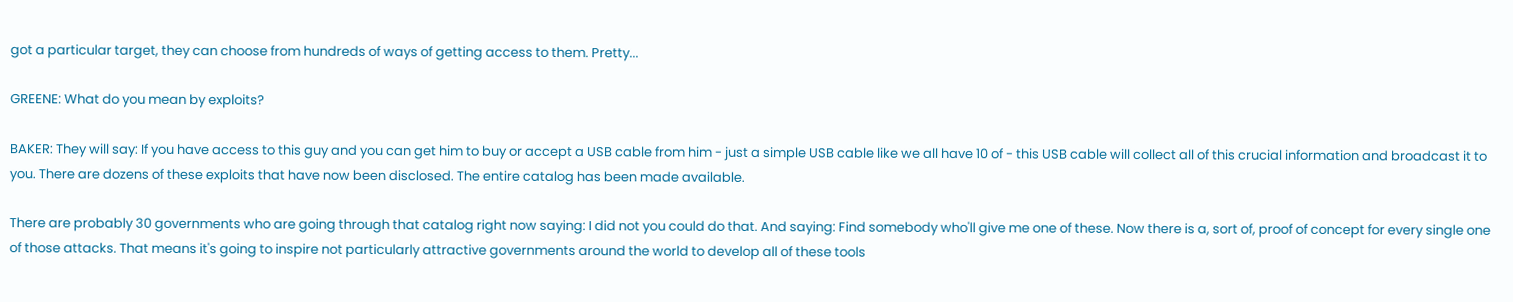got a particular target, they can choose from hundreds of ways of getting access to them. Pretty...

GREENE: What do you mean by exploits?

BAKER: They will say: If you have access to this guy and you can get him to buy or accept a USB cable from him - just a simple USB cable like we all have 10 of - this USB cable will collect all of this crucial information and broadcast it to you. There are dozens of these exploits that have now been disclosed. The entire catalog has been made available.

There are probably 30 governments who are going through that catalog right now saying: I did not you could do that. And saying: Find somebody who'll give me one of these. Now there is a, sort of, proof of concept for every single one of those attacks. That means it's going to inspire not particularly attractive governments around the world to develop all of these tools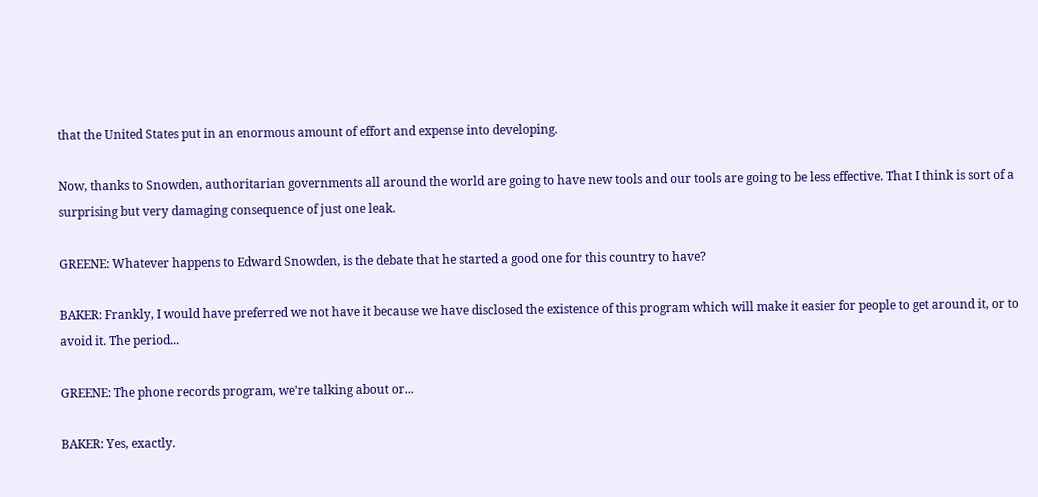that the United States put in an enormous amount of effort and expense into developing.

Now, thanks to Snowden, authoritarian governments all around the world are going to have new tools and our tools are going to be less effective. That I think is sort of a surprising but very damaging consequence of just one leak.

GREENE: Whatever happens to Edward Snowden, is the debate that he started a good one for this country to have?

BAKER: Frankly, I would have preferred we not have it because we have disclosed the existence of this program which will make it easier for people to get around it, or to avoid it. The period...

GREENE: The phone records program, we're talking about or...

BAKER: Yes, exactly.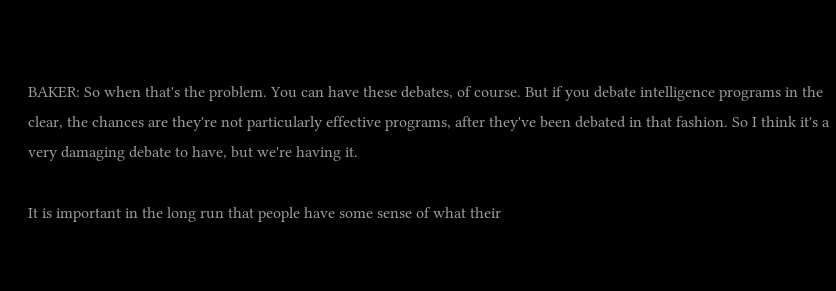BAKER: So when that's the problem. You can have these debates, of course. But if you debate intelligence programs in the clear, the chances are they're not particularly effective programs, after they've been debated in that fashion. So I think it's a very damaging debate to have, but we're having it.

It is important in the long run that people have some sense of what their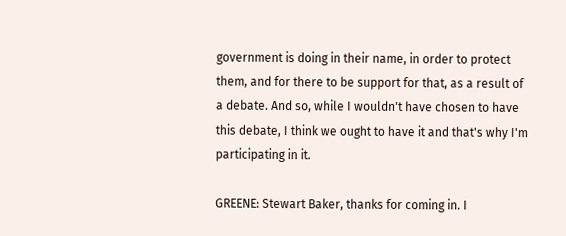government is doing in their name, in order to protect them, and for there to be support for that, as a result of a debate. And so, while I wouldn't have chosen to have this debate, I think we ought to have it and that's why I'm participating in it.

GREENE: Stewart Baker, thanks for coming in. I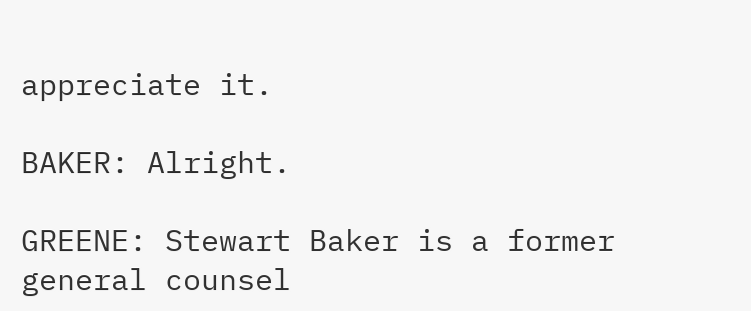appreciate it.

BAKER: Alright.

GREENE: Stewart Baker is a former general counsel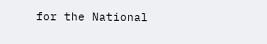for the National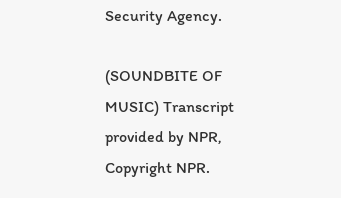Security Agency.

(SOUNDBITE OF MUSIC) Transcript provided by NPR, Copyright NPR.